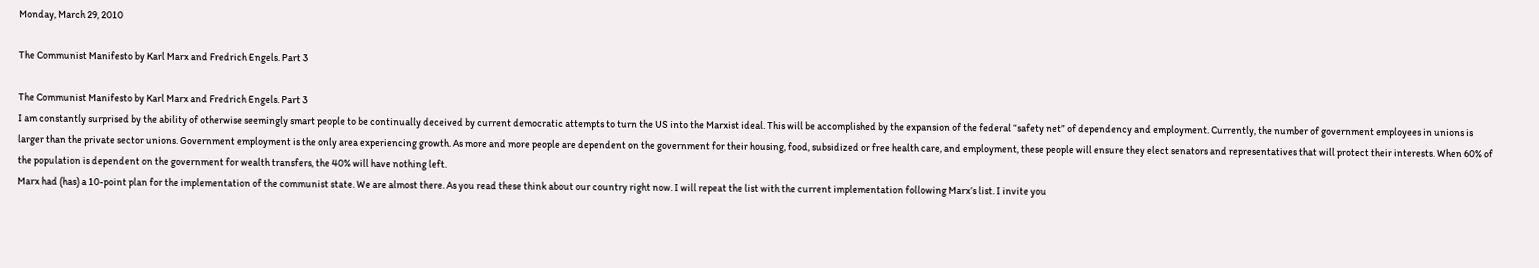Monday, March 29, 2010

The Communist Manifesto by Karl Marx and Fredrich Engels. Part 3

The Communist Manifesto by Karl Marx and Fredrich Engels. Part 3
I am constantly surprised by the ability of otherwise seemingly smart people to be continually deceived by current democratic attempts to turn the US into the Marxist ideal. This will be accomplished by the expansion of the federal “safety net” of dependency and employment. Currently, the number of government employees in unions is larger than the private sector unions. Government employment is the only area experiencing growth. As more and more people are dependent on the government for their housing, food, subsidized or free health care, and employment, these people will ensure they elect senators and representatives that will protect their interests. When 60% of the population is dependent on the government for wealth transfers, the 40% will have nothing left.
Marx had (has) a 10-point plan for the implementation of the communist state. We are almost there. As you read these think about our country right now. I will repeat the list with the current implementation following Marx’s list. I invite you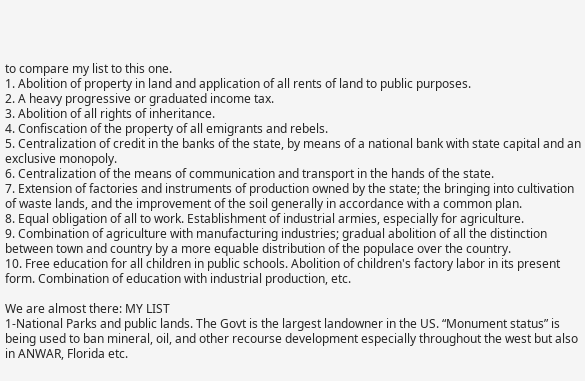to compare my list to this one.
1. Abolition of property in land and application of all rents of land to public purposes.
2. A heavy progressive or graduated income tax.
3. Abolition of all rights of inheritance.
4. Confiscation of the property of all emigrants and rebels.
5. Centralization of credit in the banks of the state, by means of a national bank with state capital and an exclusive monopoly.
6. Centralization of the means of communication and transport in the hands of the state.
7. Extension of factories and instruments of production owned by the state; the bringing into cultivation of waste lands, and the improvement of the soil generally in accordance with a common plan.
8. Equal obligation of all to work. Establishment of industrial armies, especially for agriculture.
9. Combination of agriculture with manufacturing industries; gradual abolition of all the distinction between town and country by a more equable distribution of the populace over the country.
10. Free education for all children in public schools. Abolition of children's factory labor in its present form. Combination of education with industrial production, etc.

We are almost there: MY LIST
1-National Parks and public lands. The Govt is the largest landowner in the US. “Monument status” is being used to ban mineral, oil, and other recourse development especially throughout the west but also in ANWAR, Florida etc.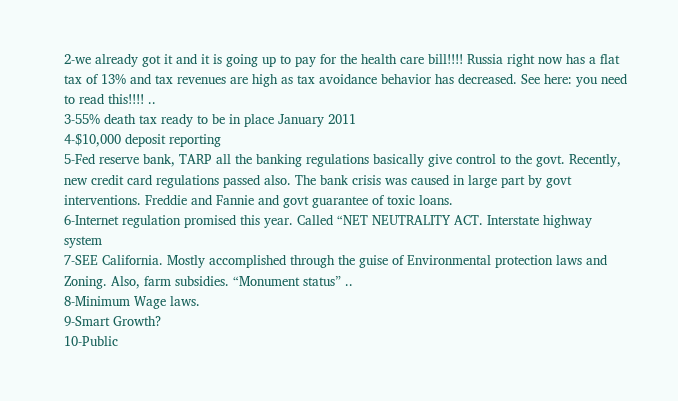2-we already got it and it is going up to pay for the health care bill!!!! Russia right now has a flat tax of 13% and tax revenues are high as tax avoidance behavior has decreased. See here: you need to read this!!!! ..
3-55% death tax ready to be in place January 2011
4-$10,000 deposit reporting
5-Fed reserve bank, TARP all the banking regulations basically give control to the govt. Recently, new credit card regulations passed also. The bank crisis was caused in large part by govt interventions. Freddie and Fannie and govt guarantee of toxic loans.
6-Internet regulation promised this year. Called “NET NEUTRALITY ACT. Interstate highway system
7-SEE California. Mostly accomplished through the guise of Environmental protection laws and Zoning. Also, farm subsidies. “Monument status” ..
8-Minimum Wage laws.
9-Smart Growth?
10-Public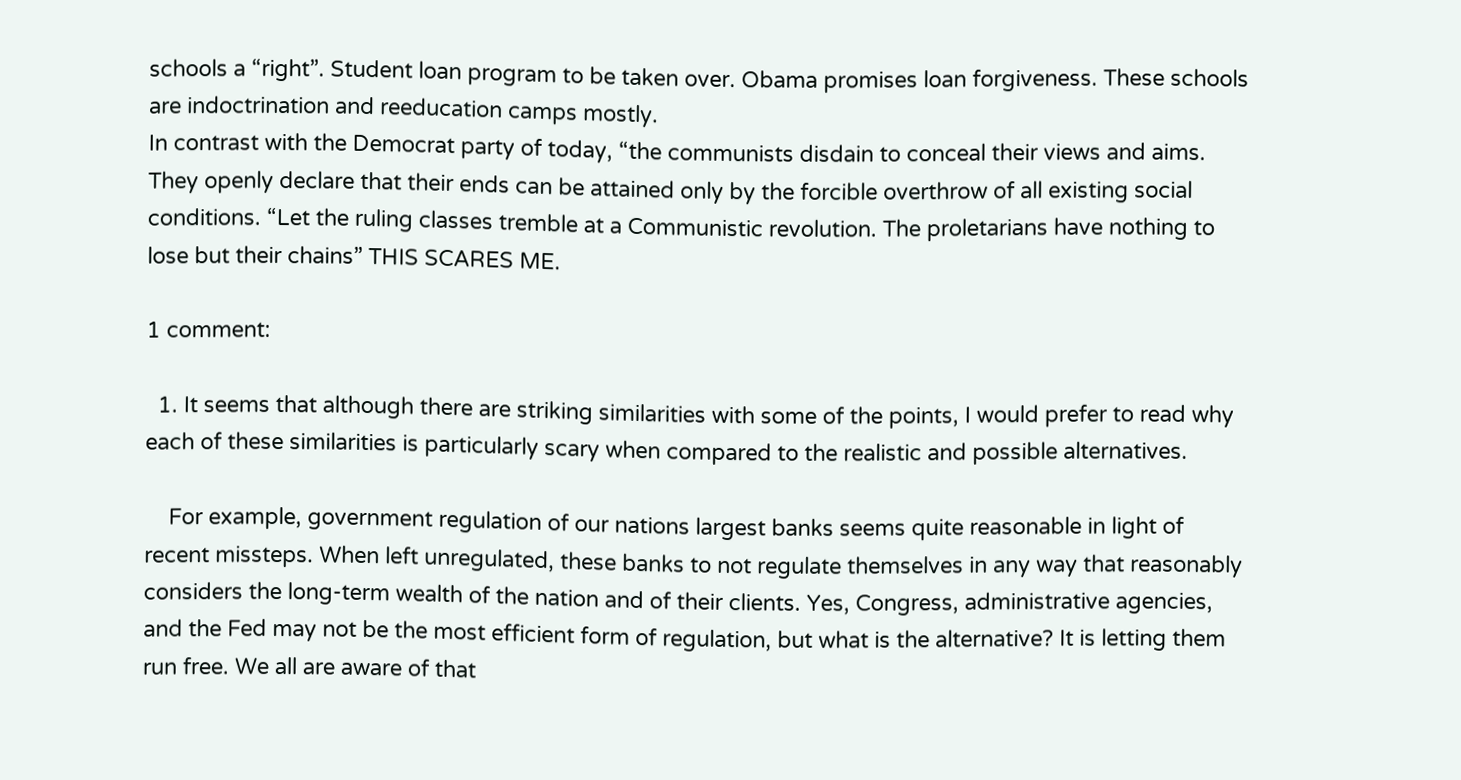schools a “right”. Student loan program to be taken over. Obama promises loan forgiveness. These schools are indoctrination and reeducation camps mostly.
In contrast with the Democrat party of today, “the communists disdain to conceal their views and aims. They openly declare that their ends can be attained only by the forcible overthrow of all existing social conditions. “Let the ruling classes tremble at a Communistic revolution. The proletarians have nothing to lose but their chains” THIS SCARES ME.

1 comment:

  1. It seems that although there are striking similarities with some of the points, I would prefer to read why each of these similarities is particularly scary when compared to the realistic and possible alternatives.

    For example, government regulation of our nations largest banks seems quite reasonable in light of recent missteps. When left unregulated, these banks to not regulate themselves in any way that reasonably considers the long-term wealth of the nation and of their clients. Yes, Congress, administrative agencies, and the Fed may not be the most efficient form of regulation, but what is the alternative? It is letting them run free. We all are aware of that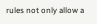rules not only allow a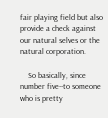fair playing field but also provide a check against our natural selves or the natural corporation.

    So basically, since number five--to someone who is pretty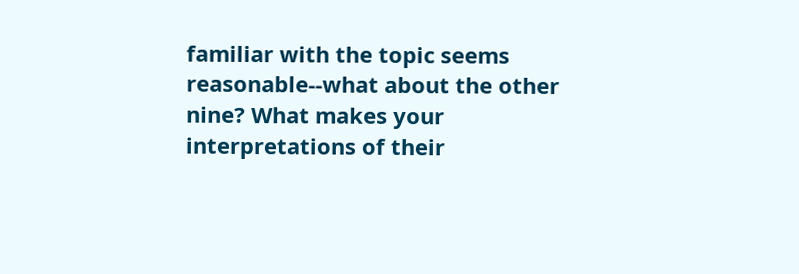familiar with the topic seems reasonable--what about the other nine? What makes your interpretations of their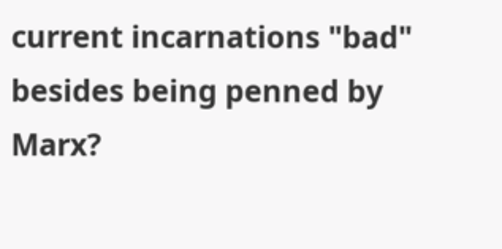current incarnations "bad" besides being penned by Marx?